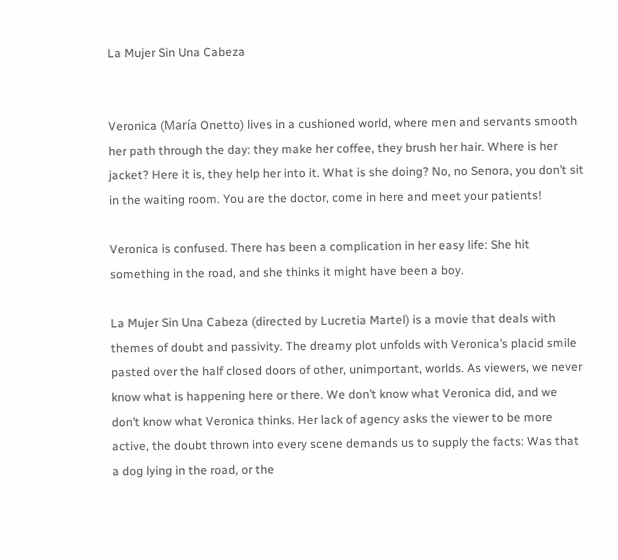La Mujer Sin Una Cabeza


Veronica (María Onetto) lives in a cushioned world, where men and servants smooth her path through the day: they make her coffee, they brush her hair. Where is her jacket? Here it is, they help her into it. What is she doing? No, no Senora, you don’t sit in the waiting room. You are the doctor, come in here and meet your patients!

Veronica is confused. There has been a complication in her easy life: She hit something in the road, and she thinks it might have been a boy.

La Mujer Sin Una Cabeza (directed by Lucretia Martel) is a movie that deals with themes of doubt and passivity. The dreamy plot unfolds with Veronica’s placid smile pasted over the half closed doors of other, unimportant, worlds. As viewers, we never know what is happening here or there. We don’t know what Veronica did, and we don’t know what Veronica thinks. Her lack of agency asks the viewer to be more active, the doubt thrown into every scene demands us to supply the facts: Was that a dog lying in the road, or the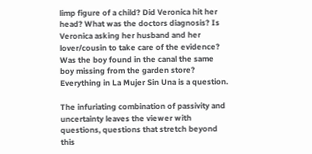limp figure of a child? Did Veronica hit her head? What was the doctors diagnosis? Is Veronica asking her husband and her lover/cousin to take care of the evidence? Was the boy found in the canal the same boy missing from the garden store? Everything in La Mujer Sin Una is a question.

The infuriating combination of passivity and uncertainty leaves the viewer with questions, questions that stretch beyond this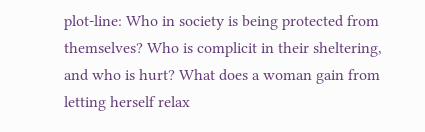plot-line: Who in society is being protected from themselves? Who is complicit in their sheltering, and who is hurt? What does a woman gain from letting herself relax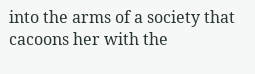into the arms of a society that cacoons her with the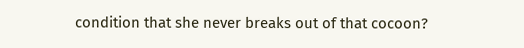condition that she never breaks out of that cocoon?